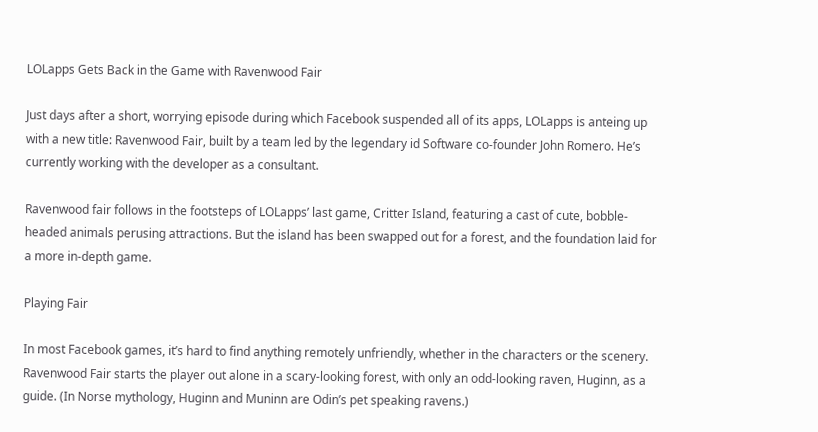LOLapps Gets Back in the Game with Ravenwood Fair

Just days after a short, worrying episode during which Facebook suspended all of its apps, LOLapps is anteing up with a new title: Ravenwood Fair, built by a team led by the legendary id Software co-founder John Romero. He’s currently working with the developer as a consultant.

Ravenwood fair follows in the footsteps of LOLapps’ last game, Critter Island, featuring a cast of cute, bobble-headed animals perusing attractions. But the island has been swapped out for a forest, and the foundation laid for a more in-depth game.

Playing Fair

In most Facebook games, it’s hard to find anything remotely unfriendly, whether in the characters or the scenery. Ravenwood Fair starts the player out alone in a scary-looking forest, with only an odd-looking raven, Huginn, as a guide. (In Norse mythology, Huginn and Muninn are Odin’s pet speaking ravens.)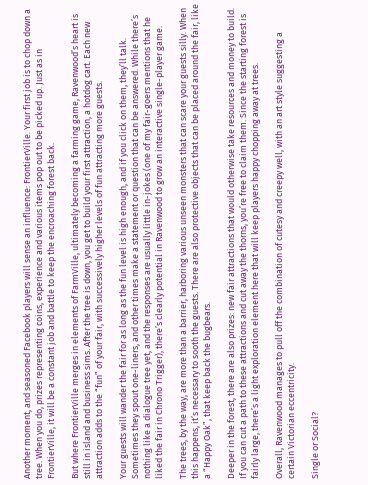Another moment, and seasoned Facebook players will sense an influence: FrontierVille. Your first job is to chop down a tree. When you do, prizes representing coins, experience and various items pop out to be picked up. Just as in FrontierVille, it will be a constant job and battle to keep the encroaching forest back.

But where FrontierVille merges in elements of FarmVille, ultimately becoming a farming game, Ravenwood’s heart is still in island and business sims. After the tree is down, you get to build your first attraction, a hotdog cart. Each new attraction adds to the “fun” of your fair, with successively higher levels of fun attracting more guests.

Your guests will wander the fair for as long as the fun level is high enough, and if you click on them, they’ll talk. Sometimes they spout one-liners, and other times make a statement or question that can be answered. While there’s nothing like a dialogue tree yet, and the responses are usually little in-jokes (one of my fair-goers mentions that he liked the fair in Chrono Trigger), there’s clearly potential in Ravenwood to grow an interactive single-player game.

The trees, by the way, are more than a barrier, harboring various unseen monsters that can scare your guests silly. When this happens, it’s necessary to sooth the guests. There are also protective objects that can be placed around the fair, like a “Happy Oak”, that keep back the bugbears.

Deeper in the forest, there are also prizes: new fair attractions that would otherwise take resources and money to build. If you can cut a path to these attractions and cut away the thorns, you’re free to claim them. Since the starting forest is fairly large, there’s a light exploration element here that will keep players happy chopping away at trees.

Overall, Ravenwood manages to pull off the combination of cutesy and creepy well, with an art style suggesting a certain Victorian eccentricity.

Single or Social?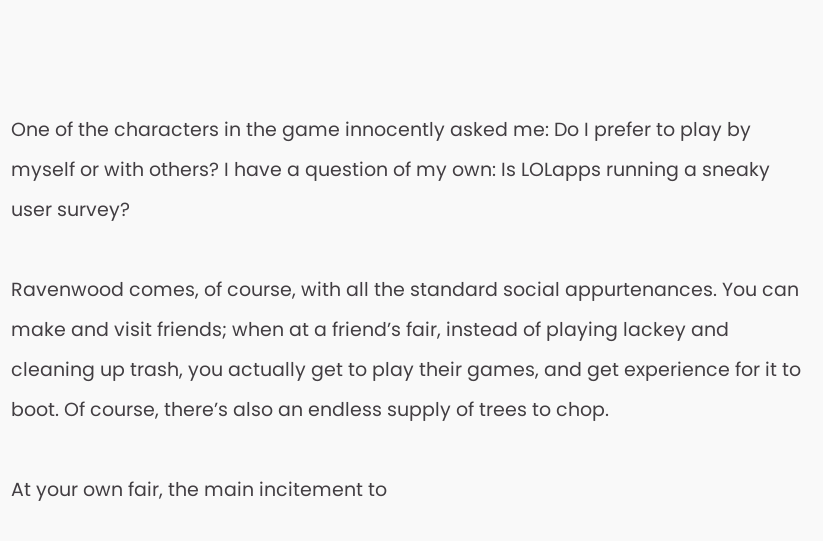One of the characters in the game innocently asked me: Do I prefer to play by myself or with others? I have a question of my own: Is LOLapps running a sneaky user survey?

Ravenwood comes, of course, with all the standard social appurtenances. You can make and visit friends; when at a friend’s fair, instead of playing lackey and cleaning up trash, you actually get to play their games, and get experience for it to boot. Of course, there’s also an endless supply of trees to chop.

At your own fair, the main incitement to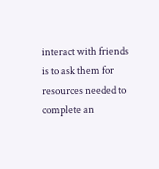interact with friends is to ask them for resources needed to complete an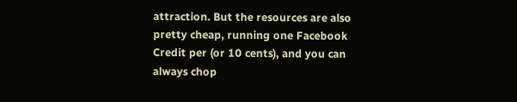attraction. But the resources are also pretty cheap, running one Facebook Credit per (or 10 cents), and you can always chop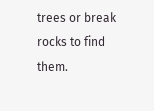trees or break rocks to find them.